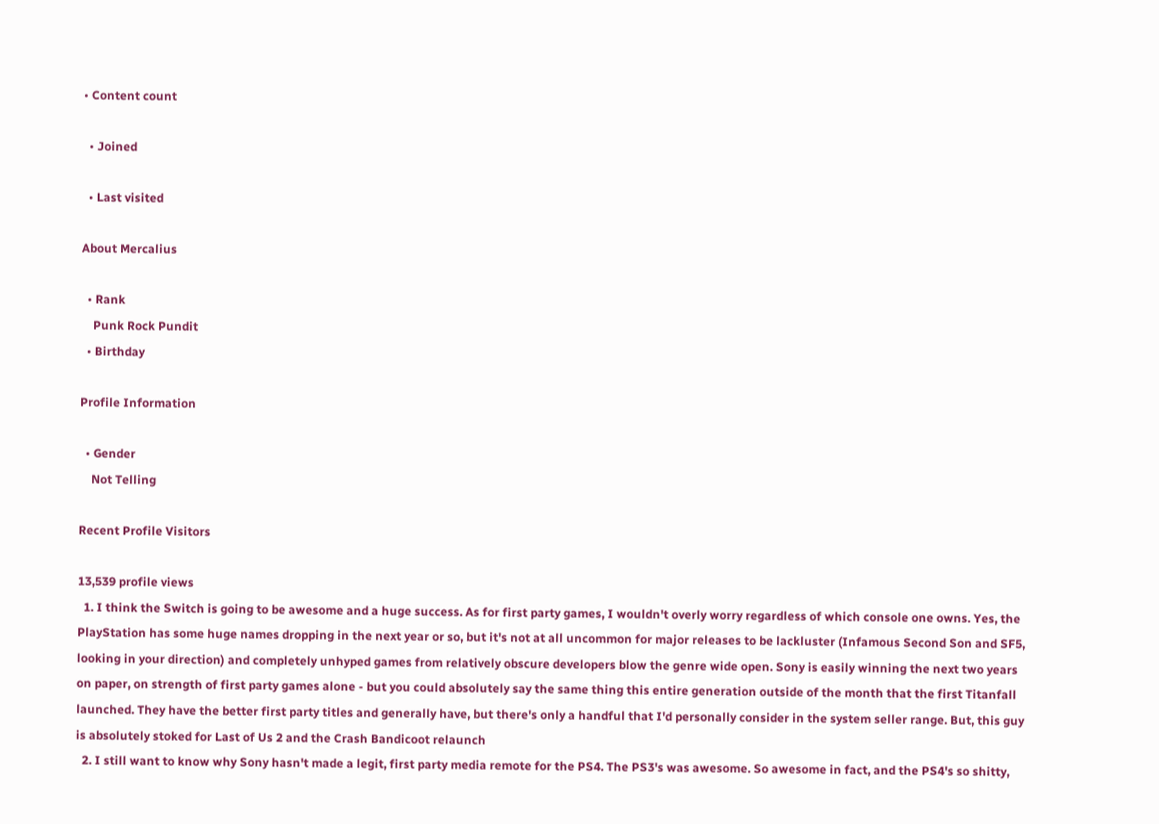• Content count

  • Joined

  • Last visited

About Mercalius

  • Rank
    Punk Rock Pundit
  • Birthday

Profile Information

  • Gender
    Not Telling

Recent Profile Visitors

13,539 profile views
  1. I think the Switch is going to be awesome and a huge success. As for first party games, I wouldn't overly worry regardless of which console one owns. Yes, the PlayStation has some huge names dropping in the next year or so, but it's not at all uncommon for major releases to be lackluster (Infamous Second Son and SF5, looking in your direction) and completely unhyped games from relatively obscure developers blow the genre wide open. Sony is easily winning the next two years on paper, on strength of first party games alone - but you could absolutely say the same thing this entire generation outside of the month that the first Titanfall launched. They have the better first party titles and generally have, but there's only a handful that I'd personally consider in the system seller range. But, this guy is absolutely stoked for Last of Us 2 and the Crash Bandicoot relaunch
  2. I still want to know why Sony hasn't made a legit, first party media remote for the PS4. The PS3's was awesome. So awesome in fact, and the PS4's so shitty,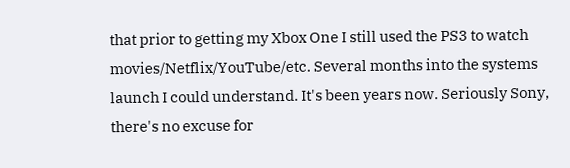that prior to getting my Xbox One I still used the PS3 to watch movies/Netflix/YouTube/etc. Several months into the systems launch I could understand. It's been years now. Seriously Sony, there's no excuse for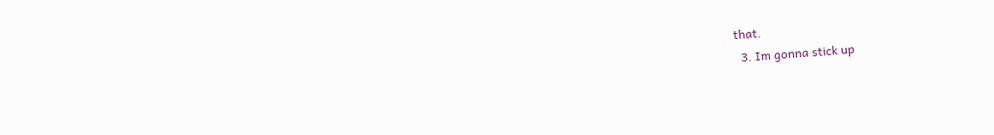that.
  3. Im gonna stick up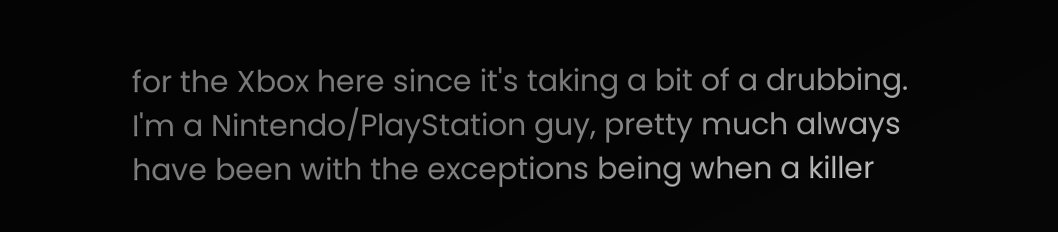for the Xbox here since it's taking a bit of a drubbing. I'm a Nintendo/PlayStation guy, pretty much always have been with the exceptions being when a killer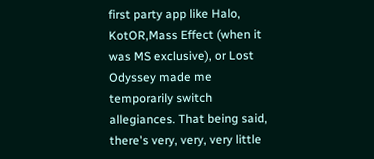first party app like Halo, KotOR,Mass Effect (when it was MS exclusive), or Lost Odyssey made me temporarily switch allegiances. That being said, there's very, very, very little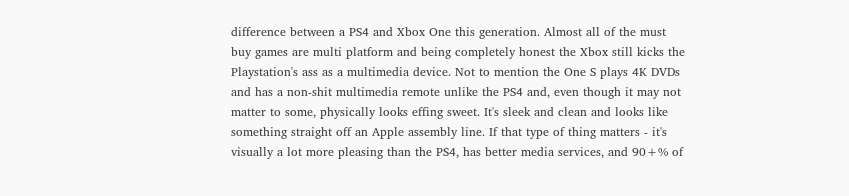difference between a PS4 and Xbox One this generation. Almost all of the must buy games are multi platform and being completely honest the Xbox still kicks the Playstation's ass as a multimedia device. Not to mention the One S plays 4K DVDs and has a non-shit multimedia remote unlike the PS4 and, even though it may not matter to some, physically looks effing sweet. It's sleek and clean and looks like something straight off an Apple assembly line. If that type of thing matters - it's visually a lot more pleasing than the PS4, has better media services, and 90+% of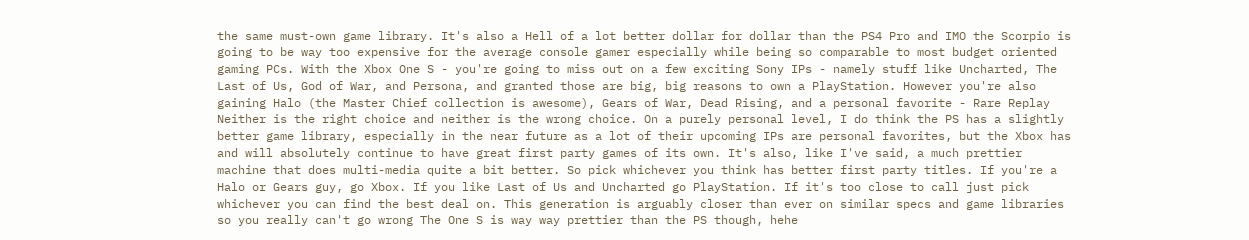the same must-own game library. It's also a Hell of a lot better dollar for dollar than the PS4 Pro and IMO the Scorpio is going to be way too expensive for the average console gamer especially while being so comparable to most budget oriented gaming PCs. With the Xbox One S - you're going to miss out on a few exciting Sony IPs - namely stuff like Uncharted, The Last of Us, God of War, and Persona, and granted those are big, big reasons to own a PlayStation. However you're also gaining Halo (the Master Chief collection is awesome), Gears of War, Dead Rising, and a personal favorite - Rare Replay Neither is the right choice and neither is the wrong choice. On a purely personal level, I do think the PS has a slightly better game library, especially in the near future as a lot of their upcoming IPs are personal favorites, but the Xbox has and will absolutely continue to have great first party games of its own. It's also, like I've said, a much prettier machine that does multi-media quite a bit better. So pick whichever you think has better first party titles. If you're a Halo or Gears guy, go Xbox. If you like Last of Us and Uncharted go PlayStation. If it's too close to call just pick whichever you can find the best deal on. This generation is arguably closer than ever on similar specs and game libraries so you really can't go wrong The One S is way way prettier than the PS though, hehe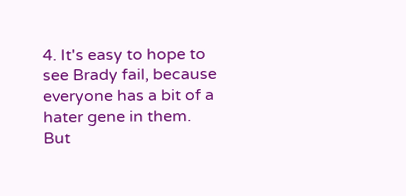4. It's easy to hope to see Brady fail, because everyone has a bit of a hater gene in them. But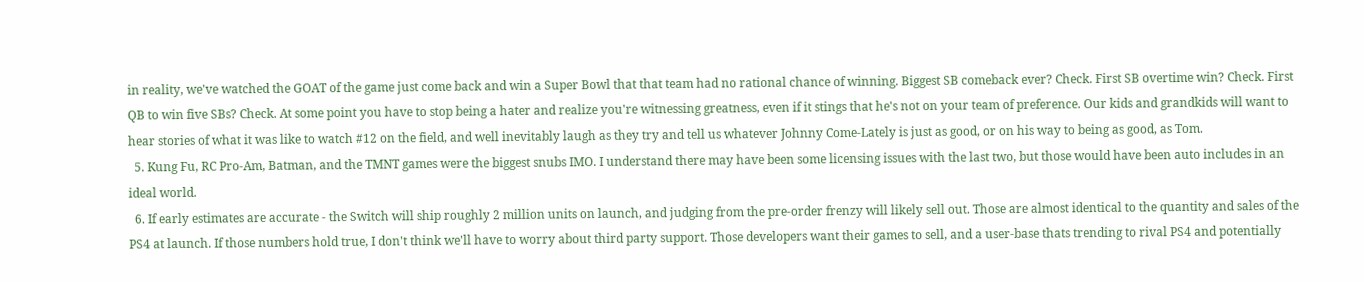in reality, we've watched the GOAT of the game just come back and win a Super Bowl that that team had no rational chance of winning. Biggest SB comeback ever? Check. First SB overtime win? Check. First QB to win five SBs? Check. At some point you have to stop being a hater and realize you're witnessing greatness, even if it stings that he's not on your team of preference. Our kids and grandkids will want to hear stories of what it was like to watch #12 on the field, and well inevitably laugh as they try and tell us whatever Johnny Come-Lately is just as good, or on his way to being as good, as Tom.
  5. Kung Fu, RC Pro-Am, Batman, and the TMNT games were the biggest snubs IMO. I understand there may have been some licensing issues with the last two, but those would have been auto includes in an ideal world.
  6. If early estimates are accurate - the Switch will ship roughly 2 million units on launch, and judging from the pre-order frenzy will likely sell out. Those are almost identical to the quantity and sales of the PS4 at launch. If those numbers hold true, I don't think we'll have to worry about third party support. Those developers want their games to sell, and a user-base thats trending to rival PS4 and potentially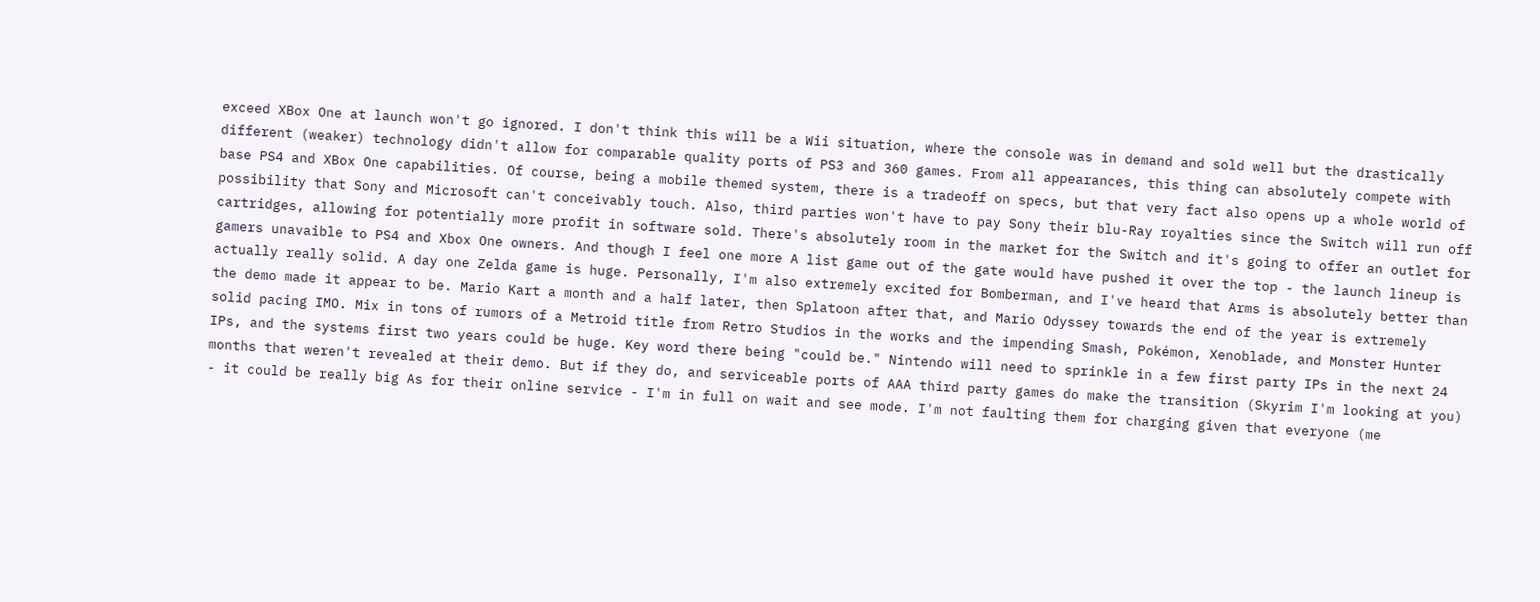exceed XBox One at launch won't go ignored. I don't think this will be a Wii situation, where the console was in demand and sold well but the drastically different (weaker) technology didn't allow for comparable quality ports of PS3 and 360 games. From all appearances, this thing can absolutely compete with base PS4 and XBox One capabilities. Of course, being a mobile themed system, there is a tradeoff on specs, but that very fact also opens up a whole world of possibility that Sony and Microsoft can't conceivably touch. Also, third parties won't have to pay Sony their blu-Ray royalties since the Switch will run off cartridges, allowing for potentially more profit in software sold. There's absolutely room in the market for the Switch and it's going to offer an outlet for gamers unavaible to PS4 and Xbox One owners. And though I feel one more A list game out of the gate would have pushed it over the top - the launch lineup is actually really solid. A day one Zelda game is huge. Personally, I'm also extremely excited for Bomberman, and I've heard that Arms is absolutely better than the demo made it appear to be. Mario Kart a month and a half later, then Splatoon after that, and Mario Odyssey towards the end of the year is extremely solid pacing IMO. Mix in tons of rumors of a Metroid title from Retro Studios in the works and the impending Smash, Pokémon, Xenoblade, and Monster Hunter IPs, and the systems first two years could be huge. Key word there being "could be." Nintendo will need to sprinkle in a few first party IPs in the next 24 months that weren't revealed at their demo. But if they do, and serviceable ports of AAA third party games do make the transition (Skyrim I'm looking at you) - it could be really big As for their online service - I'm in full on wait and see mode. I'm not faulting them for charging given that everyone (me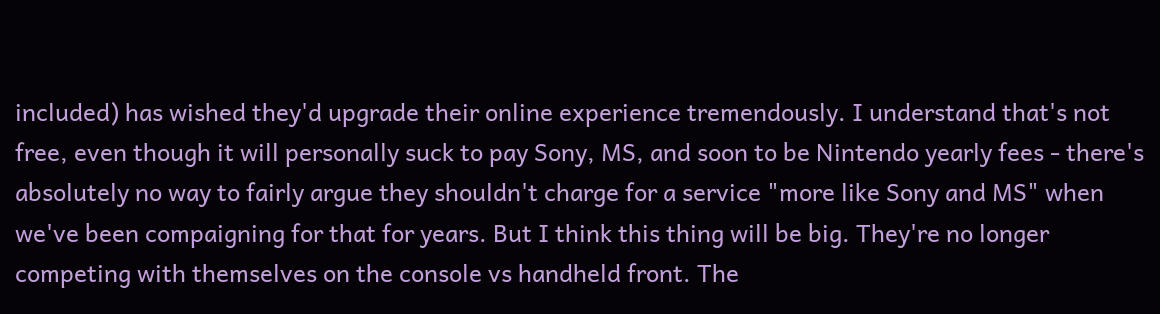included) has wished they'd upgrade their online experience tremendously. I understand that's not free, even though it will personally suck to pay Sony, MS, and soon to be Nintendo yearly fees - there's absolutely no way to fairly argue they shouldn't charge for a service "more like Sony and MS" when we've been compaigning for that for years. But I think this thing will be big. They're no longer competing with themselves on the console vs handheld front. The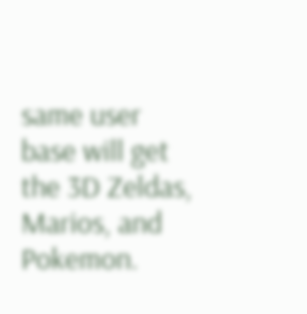same user base will get the 3D Zeldas, Marios, and Pokemon.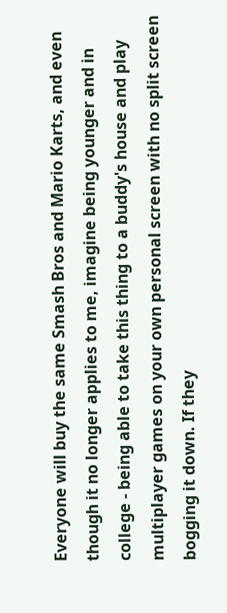Everyone will buy the same Smash Bros and Mario Karts, and even though it no longer applies to me, imagine being younger and in college - being able to take this thing to a buddy's house and play multiplayer games on your own personal screen with no split screen bogging it down. If they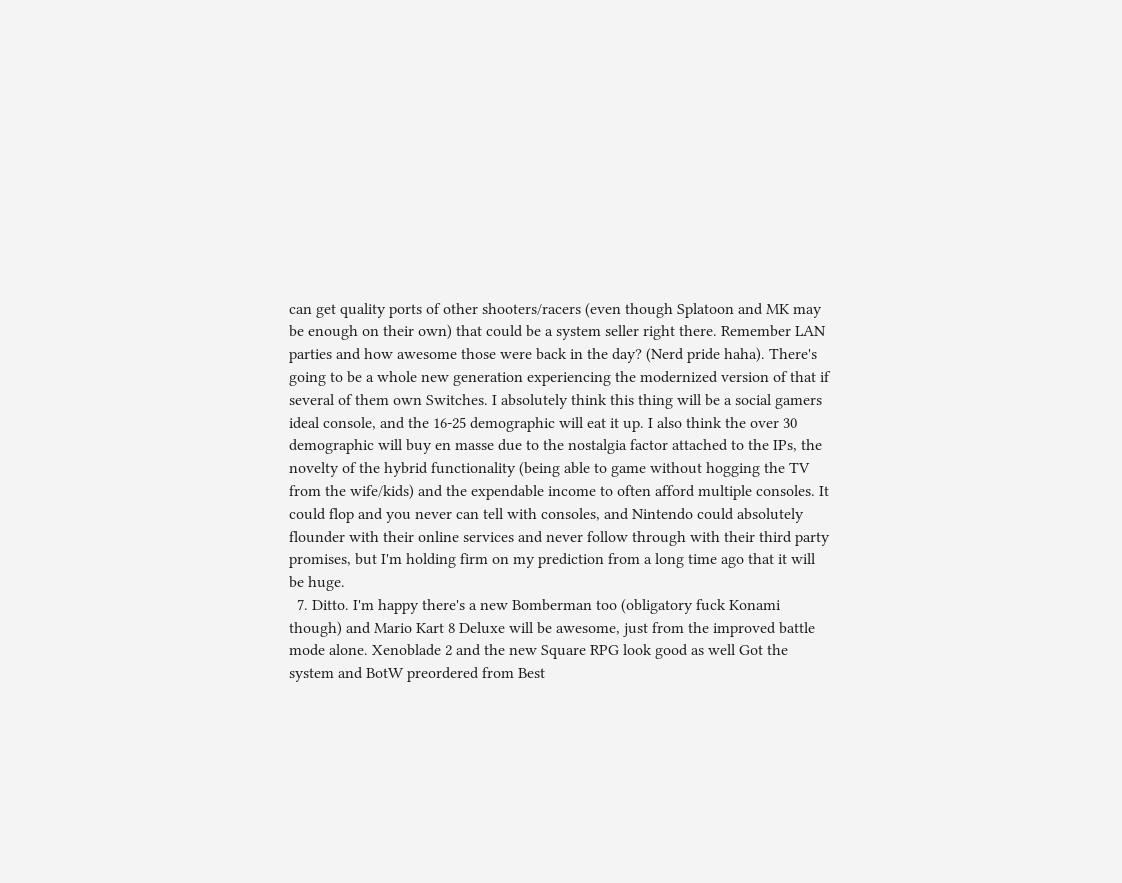can get quality ports of other shooters/racers (even though Splatoon and MK may be enough on their own) that could be a system seller right there. Remember LAN parties and how awesome those were back in the day? (Nerd pride haha). There's going to be a whole new generation experiencing the modernized version of that if several of them own Switches. I absolutely think this thing will be a social gamers ideal console, and the 16-25 demographic will eat it up. I also think the over 30 demographic will buy en masse due to the nostalgia factor attached to the IPs, the novelty of the hybrid functionality (being able to game without hogging the TV from the wife/kids) and the expendable income to often afford multiple consoles. It could flop and you never can tell with consoles, and Nintendo could absolutely flounder with their online services and never follow through with their third party promises, but I'm holding firm on my prediction from a long time ago that it will be huge.
  7. Ditto. I'm happy there's a new Bomberman too (obligatory fuck Konami though) and Mario Kart 8 Deluxe will be awesome, just from the improved battle mode alone. Xenoblade 2 and the new Square RPG look good as well Got the system and BotW preordered from Best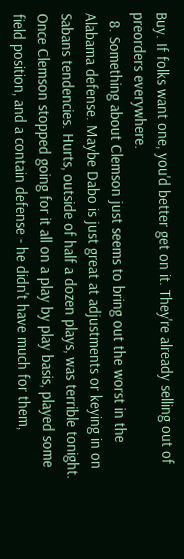Buy. If folks want one, you'd better get on it. They're already selling out of preorders everywhere.
  8. Something about Clemson just seems to bring out the worst in the Alabama defense. Maybe Dabo is just great at adjustments or keying in on Sabans tendencies. Hurts, outside of half a dozen plays, was terrible tonight. Once Clemson stopped going for it all on a play by play basis, played some field position, and a contain defense - he didn't have much for them,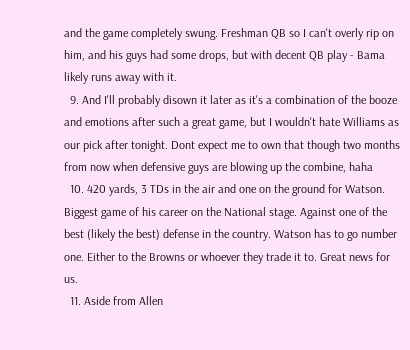and the game completely swung. Freshman QB so I can't overly rip on him, and his guys had some drops, but with decent QB play - Bama likely runs away with it.
  9. And I'll probably disown it later as it's a combination of the booze and emotions after such a great game, but I wouldn't hate Williams as our pick after tonight. Dont expect me to own that though two months from now when defensive guys are blowing up the combine, haha
  10. 420 yards, 3 TDs in the air and one on the ground for Watson. Biggest game of his career on the National stage. Against one of the best (likely the best) defense in the country. Watson has to go number one. Either to the Browns or whoever they trade it to. Great news for us.
  11. Aside from Allen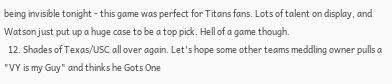being invisible tonight - this game was perfect for Titans fans. Lots of talent on display, and Watson just put up a huge case to be a top pick. Hell of a game though.
  12. Shades of Texas/USC all over again. Let's hope some other teams meddling owner pulls a "VY is my Guy" and thinks he Gots One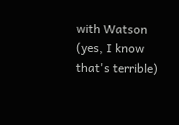with Watson (yes, I know that's terrible)